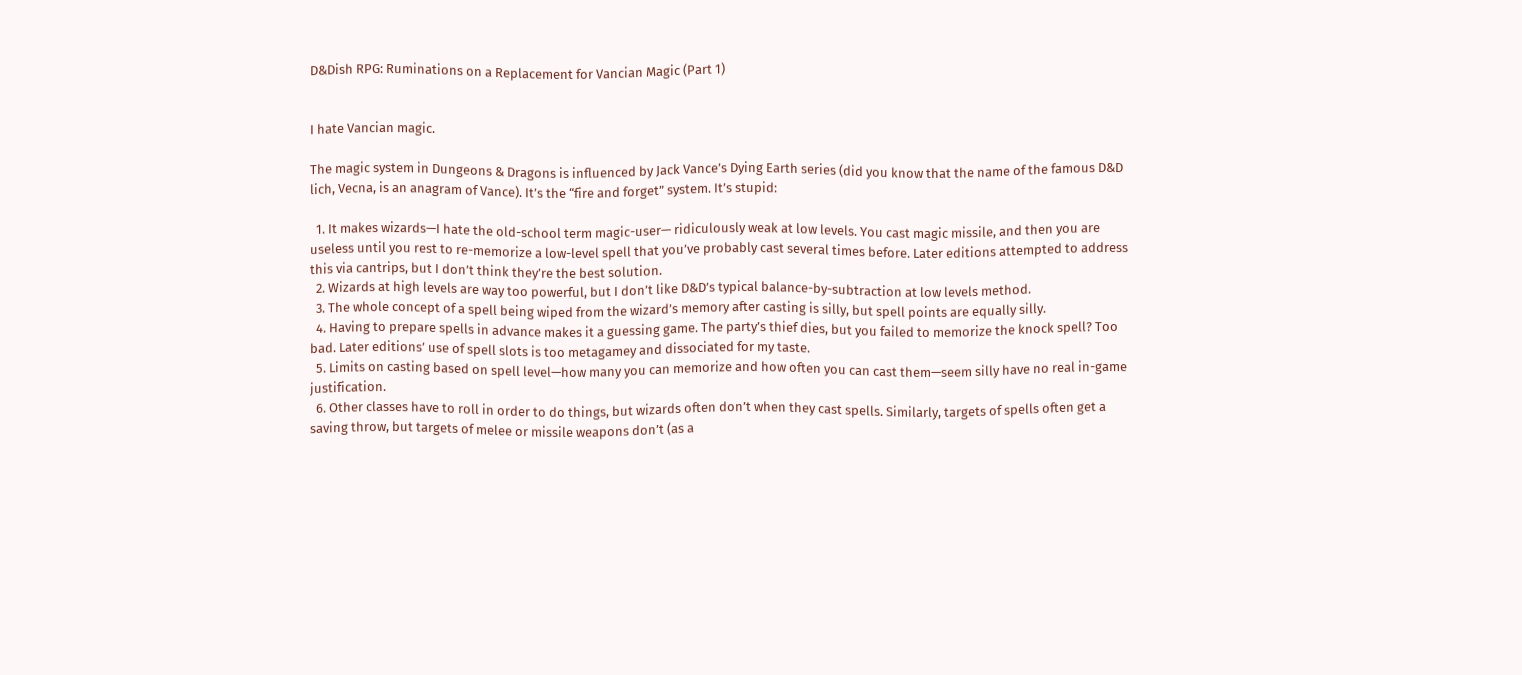D&Dish RPG: Ruminations on a Replacement for Vancian Magic (Part 1)


I hate Vancian magic.

The magic system in Dungeons & Dragons is influenced by Jack Vance’s Dying Earth series (did you know that the name of the famous D&D lich, Vecna, is an anagram of Vance). It’s the “fire and forget” system. It’s stupid:

  1. It makes wizards—I hate the old-school term magic-user— ridiculously weak at low levels. You cast magic missile, and then you are useless until you rest to re-memorize a low-level spell that you’ve probably cast several times before. Later editions attempted to address this via cantrips, but I don’t think they’re the best solution.
  2. Wizards at high levels are way too powerful, but I don’t like D&D’s typical balance-by-subtraction at low levels method.
  3. The whole concept of a spell being wiped from the wizard’s memory after casting is silly, but spell points are equally silly.
  4. Having to prepare spells in advance makes it a guessing game. The party’s thief dies, but you failed to memorize the knock spell? Too bad. Later editions’ use of spell slots is too metagamey and dissociated for my taste.
  5. Limits on casting based on spell level—how many you can memorize and how often you can cast them—seem silly have no real in-game justification.
  6. Other classes have to roll in order to do things, but wizards often don’t when they cast spells. Similarly, targets of spells often get a saving throw, but targets of melee or missile weapons don’t (as a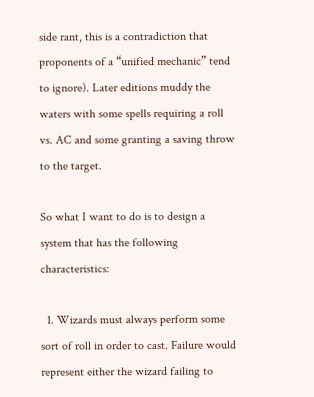side rant, this is a contradiction that proponents of a “unified mechanic” tend to ignore). Later editions muddy the waters with some spells requiring a roll vs. AC and some granting a saving throw to the target.

So what I want to do is to design a system that has the following characteristics:

  1. Wizards must always perform some sort of roll in order to cast. Failure would represent either the wizard failing to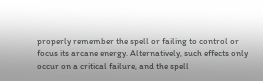properly remember the spell or failing to control or focus its arcane energy. Alternatively, such effects only occur on a critical failure, and the spell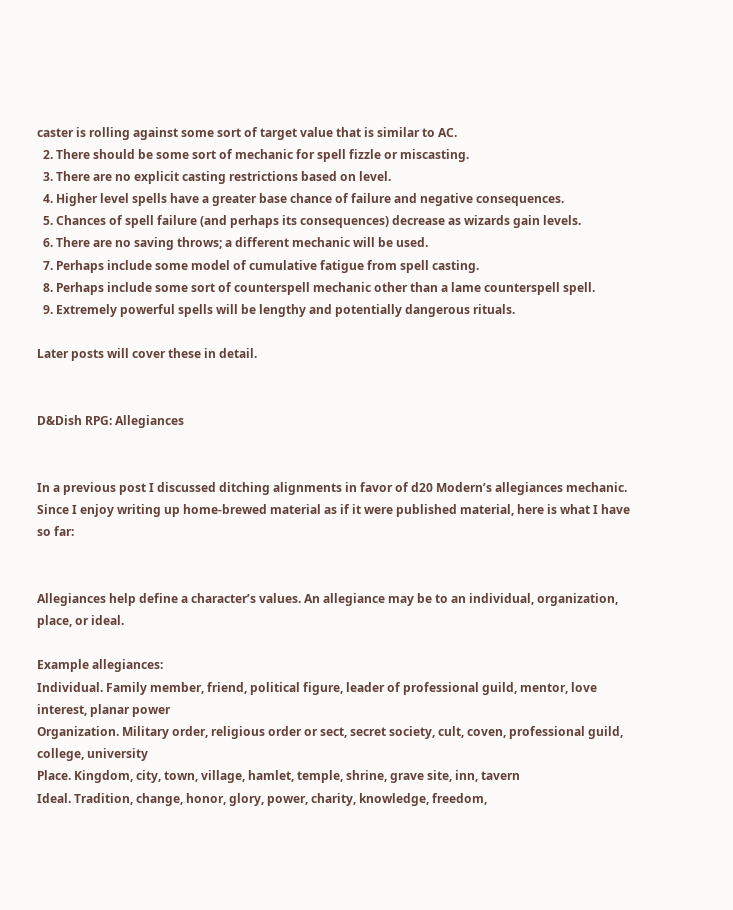caster is rolling against some sort of target value that is similar to AC.
  2. There should be some sort of mechanic for spell fizzle or miscasting.
  3. There are no explicit casting restrictions based on level.
  4. Higher level spells have a greater base chance of failure and negative consequences.
  5. Chances of spell failure (and perhaps its consequences) decrease as wizards gain levels.
  6. There are no saving throws; a different mechanic will be used.
  7. Perhaps include some model of cumulative fatigue from spell casting.
  8. Perhaps include some sort of counterspell mechanic other than a lame counterspell spell.
  9. Extremely powerful spells will be lengthy and potentially dangerous rituals.

Later posts will cover these in detail.


D&Dish RPG: Allegiances


In a previous post I discussed ditching alignments in favor of d20 Modern’s allegiances mechanic. Since I enjoy writing up home-brewed material as if it were published material, here is what I have so far:


Allegiances help define a character’s values. An allegiance may be to an individual, organization, place, or ideal.

Example allegiances:
Individual. Family member, friend, political figure, leader of professional guild, mentor, love interest, planar power
Organization. Military order, religious order or sect, secret society, cult, coven, professional guild, college, university
Place. Kingdom, city, town, village, hamlet, temple, shrine, grave site, inn, tavern
Ideal. Tradition, change, honor, glory, power, charity, knowledge, freedom,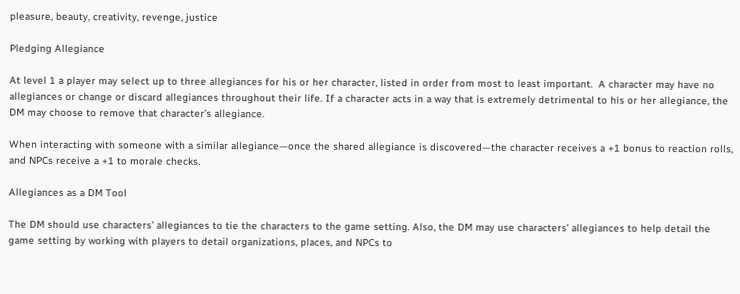pleasure, beauty, creativity, revenge, justice

Pledging Allegiance

At level 1 a player may select up to three allegiances for his or her character, listed in order from most to least important.  A character may have no allegiances or change or discard allegiances throughout their life. If a character acts in a way that is extremely detrimental to his or her allegiance, the DM may choose to remove that character’s allegiance.

When interacting with someone with a similar allegiance—once the shared allegiance is discovered—the character receives a +1 bonus to reaction rolls, and NPCs receive a +1 to morale checks.

Allegiances as a DM Tool

The DM should use characters’ allegiances to tie the characters to the game setting. Also, the DM may use characters’ allegiances to help detail the game setting by working with players to detail organizations, places, and NPCs to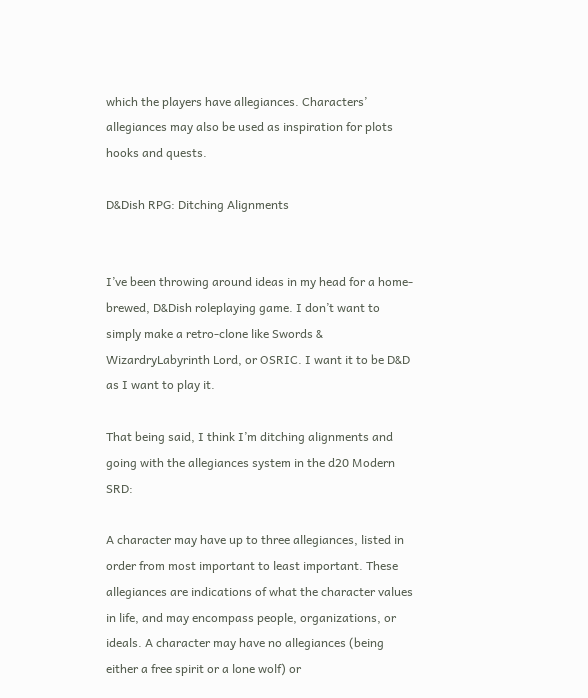which the players have allegiances. Characters’ allegiances may also be used as inspiration for plots hooks and quests.

D&Dish RPG: Ditching Alignments


I’ve been throwing around ideas in my head for a home-brewed, D&Dish roleplaying game. I don’t want to simply make a retro-clone like Swords & WizardryLabyrinth Lord, or OSRIC. I want it to be D&D as I want to play it.

That being said, I think I’m ditching alignments and going with the allegiances system in the d20 Modern SRD:

A character may have up to three allegiances, listed in order from most important to least important. These allegiances are indications of what the character values in life, and may encompass people, organizations, or ideals. A character may have no allegiances (being either a free spirit or a lone wolf) or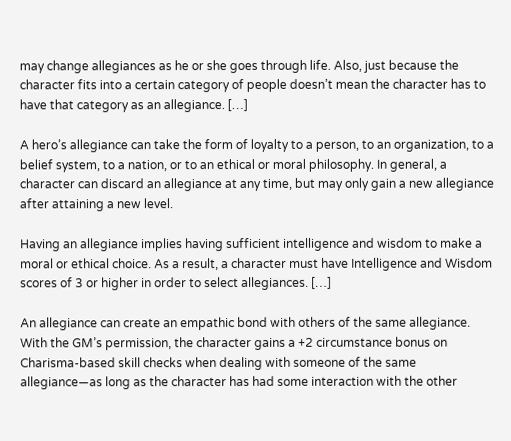may change allegiances as he or she goes through life. Also, just because the character fits into a certain category of people doesn’t mean the character has to have that category as an allegiance. […]

A hero’s allegiance can take the form of loyalty to a person, to an organization, to a belief system, to a nation, or to an ethical or moral philosophy. In general, a character can discard an allegiance at any time, but may only gain a new allegiance after attaining a new level.

Having an allegiance implies having sufficient intelligence and wisdom to make a moral or ethical choice. As a result, a character must have Intelligence and Wisdom scores of 3 or higher in order to select allegiances. […]

An allegiance can create an empathic bond with others of the same allegiance. With the GM’s permission, the character gains a +2 circumstance bonus on Charisma-based skill checks when dealing with someone of the same allegiance—as long as the character has had some interaction with the other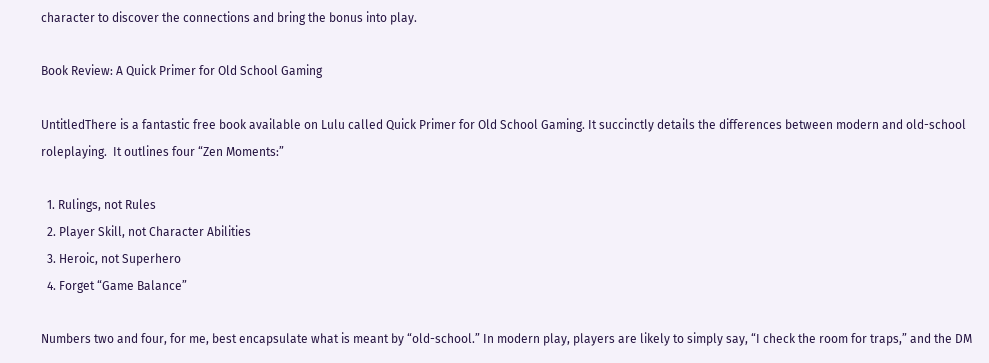character to discover the connections and bring the bonus into play.

Book Review: A Quick Primer for Old School Gaming

UntitledThere is a fantastic free book available on Lulu called Quick Primer for Old School Gaming. It succinctly details the differences between modern and old-school roleplaying.  It outlines four “Zen Moments:”

  1. Rulings, not Rules
  2. Player Skill, not Character Abilities
  3. Heroic, not Superhero
  4. Forget “Game Balance”

Numbers two and four, for me, best encapsulate what is meant by “old-school.” In modern play, players are likely to simply say, “I check the room for traps,” and the DM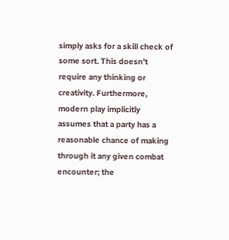simply asks for a skill check of some sort. This doesn’t require any thinking or creativity. Furthermore, modern play implicitly assumes that a party has a reasonable chance of making through it any given combat encounter; the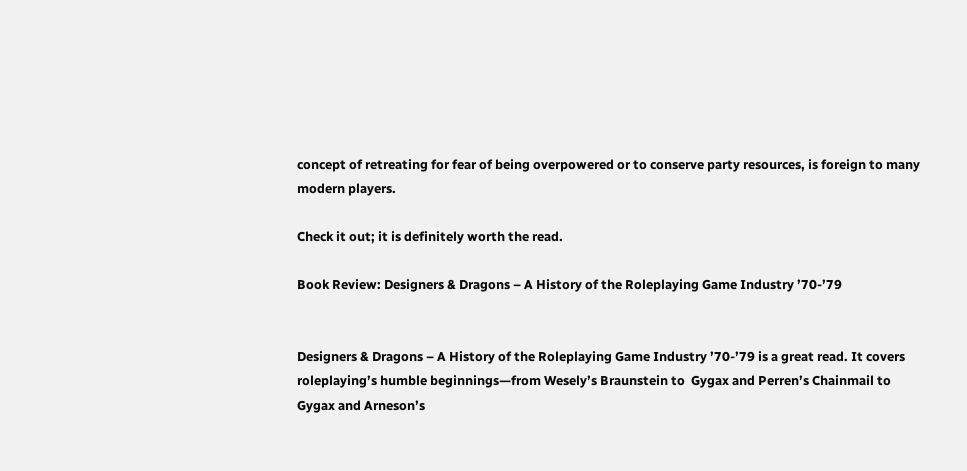concept of retreating for fear of being overpowered or to conserve party resources, is foreign to many modern players.

Check it out; it is definitely worth the read.

Book Review: Designers & Dragons – A History of the Roleplaying Game Industry ’70-’79


Designers & Dragons – A History of the Roleplaying Game Industry ’70-’79 is a great read. It covers roleplaying’s humble beginnings—from Wesely’s Braunstein to  Gygax and Perren’s Chainmail to Gygax and Arneson’s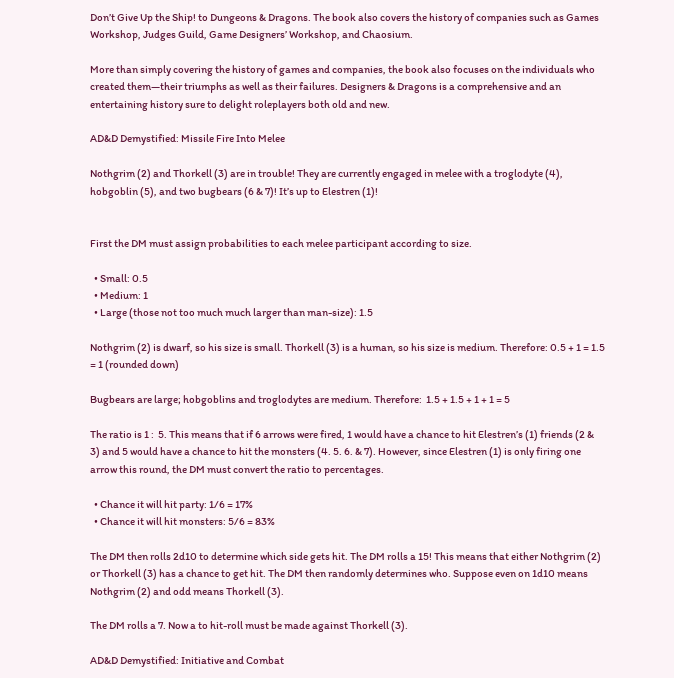Don’t Give Up the Ship! to Dungeons & Dragons. The book also covers the history of companies such as Games Workshop, Judges Guild, Game Designers’ Workshop, and Chaosium.

More than simply covering the history of games and companies, the book also focuses on the individuals who created them—their triumphs as well as their failures. Designers & Dragons is a comprehensive and an entertaining history sure to delight roleplayers both old and new.

AD&D Demystified: Missile Fire Into Melee

Nothgrim (2) and Thorkell (3) are in trouble! They are currently engaged in melee with a troglodyte (4), hobgoblin (5), and two bugbears (6 & 7)! It’s up to Elestren (1)!


First the DM must assign probabilities to each melee participant according to size.

  • Small: 0.5
  • Medium: 1
  • Large (those not too much much larger than man-size): 1.5

Nothgrim (2) is dwarf, so his size is small. Thorkell (3) is a human, so his size is medium. Therefore: 0.5 + 1 = 1.5 = 1 (rounded down)

Bugbears are large; hobgoblins and troglodytes are medium. Therefore:  1.5 + 1.5 + 1 + 1 = 5

The ratio is 1 :  5. This means that if 6 arrows were fired, 1 would have a chance to hit Elestren’s (1) friends (2 & 3) and 5 would have a chance to hit the monsters (4. 5. 6. & 7). However, since Elestren (1) is only firing one arrow this round, the DM must convert the ratio to percentages.

  • Chance it will hit party: 1/6 = 17%
  • Chance it will hit monsters: 5/6 = 83%

The DM then rolls 2d10 to determine which side gets hit. The DM rolls a 15! This means that either Nothgrim (2) or Thorkell (3) has a chance to get hit. The DM then randomly determines who. Suppose even on 1d10 means Nothgrim (2) and odd means Thorkell (3).

The DM rolls a 7. Now a to hit-roll must be made against Thorkell (3).

AD&D Demystified: Initiative and Combat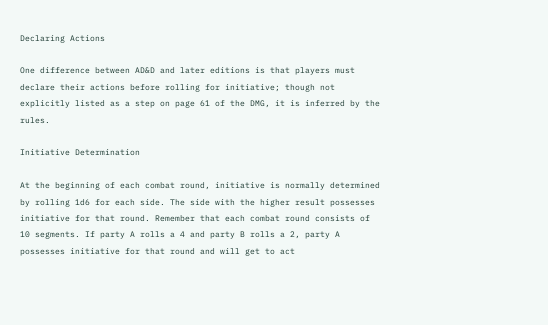Declaring Actions

One difference between AD&D and later editions is that players must declare their actions before rolling for initiative; though not explicitly listed as a step on page 61 of the DMG, it is inferred by the rules.

Initiative Determination

At the beginning of each combat round, initiative is normally determined by rolling 1d6 for each side. The side with the higher result possesses initiative for that round. Remember that each combat round consists of 10 segments. If party A rolls a 4 and party B rolls a 2, party A possesses initiative for that round and will get to act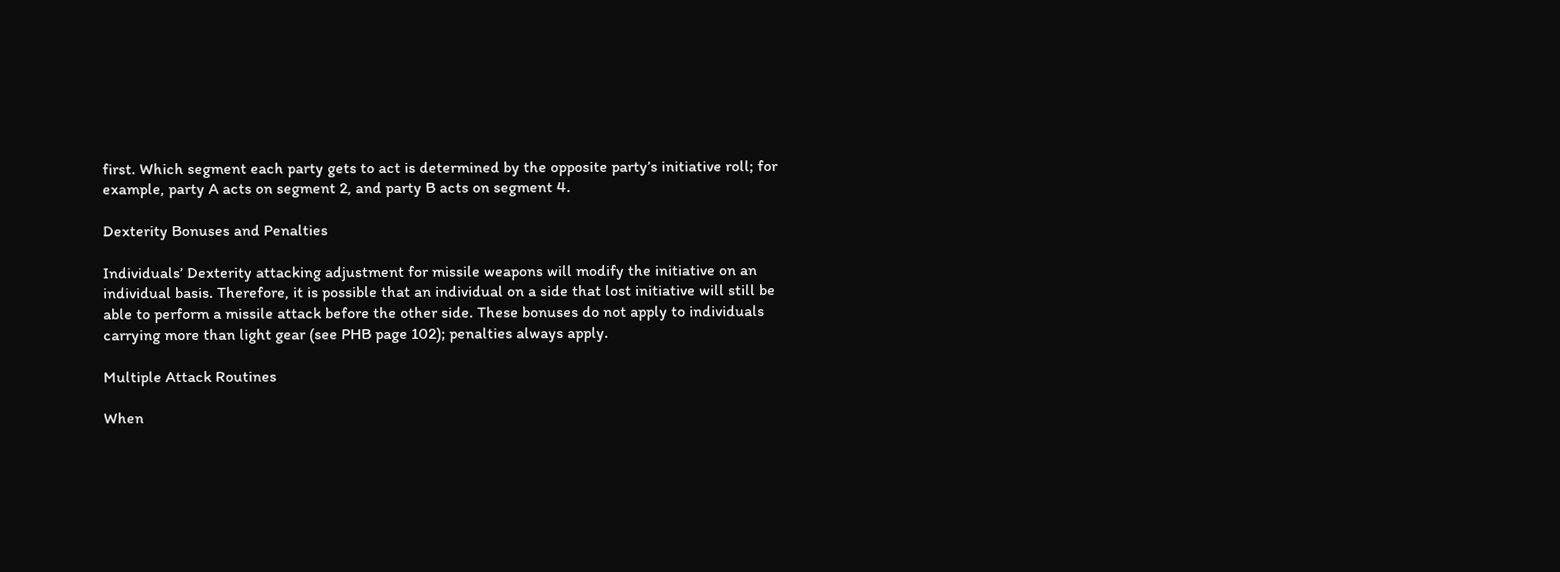first. Which segment each party gets to act is determined by the opposite party’s initiative roll; for example, party A acts on segment 2, and party B acts on segment 4.

Dexterity Bonuses and Penalties

Individuals’ Dexterity attacking adjustment for missile weapons will modify the initiative on an individual basis. Therefore, it is possible that an individual on a side that lost initiative will still be able to perform a missile attack before the other side. These bonuses do not apply to individuals carrying more than light gear (see PHB page 102); penalties always apply.

Multiple Attack Routines

When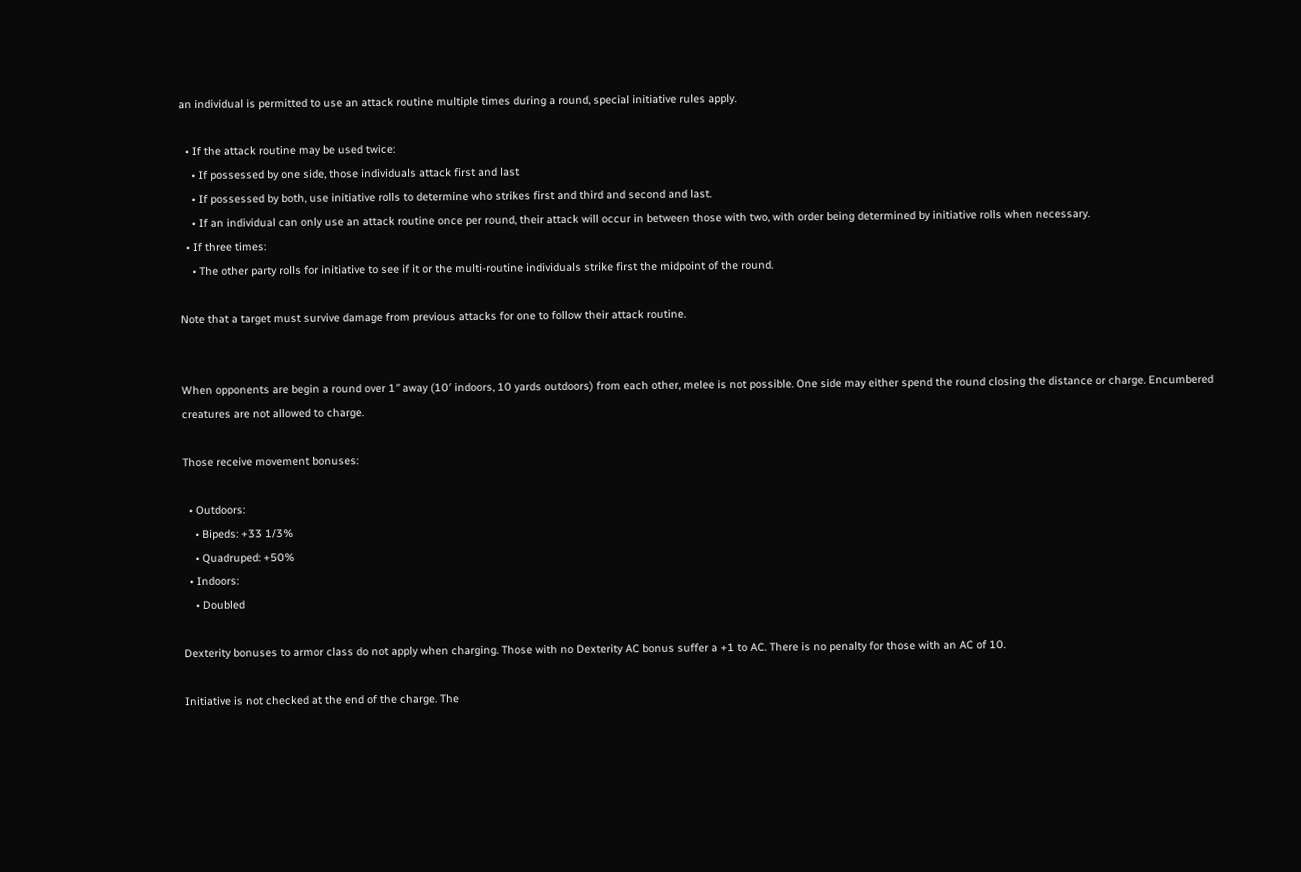an individual is permitted to use an attack routine multiple times during a round, special initiative rules apply.

  • If the attack routine may be used twice:
    • If possessed by one side, those individuals attack first and last
    • If possessed by both, use initiative rolls to determine who strikes first and third and second and last.
    • If an individual can only use an attack routine once per round, their attack will occur in between those with two, with order being determined by initiative rolls when necessary.
  • If three times:
    • The other party rolls for initiative to see if it or the multi-routine individuals strike first the midpoint of the round.

Note that a target must survive damage from previous attacks for one to follow their attack routine.


When opponents are begin a round over 1″ away (10′ indoors, 10 yards outdoors) from each other, melee is not possible. One side may either spend the round closing the distance or charge. Encumbered creatures are not allowed to charge.

Those receive movement bonuses:

  • Outdoors:
    • Bipeds: +33 1/3%
    • Quadruped: +50%
  • Indoors:
    • Doubled

Dexterity bonuses to armor class do not apply when charging. Those with no Dexterity AC bonus suffer a +1 to AC. There is no penalty for those with an AC of 10.

Initiative is not checked at the end of the charge. The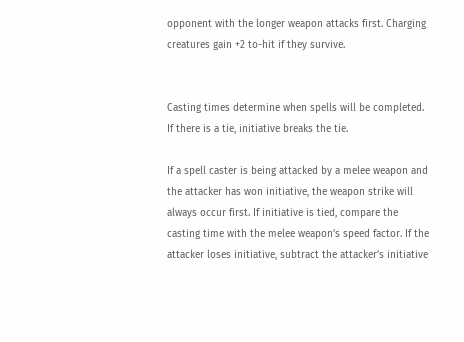opponent with the longer weapon attacks first. Charging creatures gain +2 to-hit if they survive.


Casting times determine when spells will be completed. If there is a tie, initiative breaks the tie.

If a spell caster is being attacked by a melee weapon and the attacker has won initiative, the weapon strike will always occur first. If initiative is tied, compare the casting time with the melee weapon’s speed factor. If the attacker loses initiative, subtract the attacker’s initiative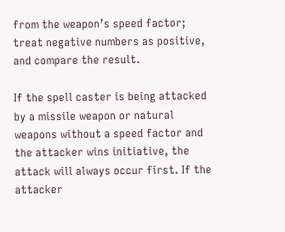from the weapon’s speed factor; treat negative numbers as positive, and compare the result.

If the spell caster is being attacked by a missile weapon or natural weapons without a speed factor and the attacker wins initiative, the attack will always occur first. If the attacker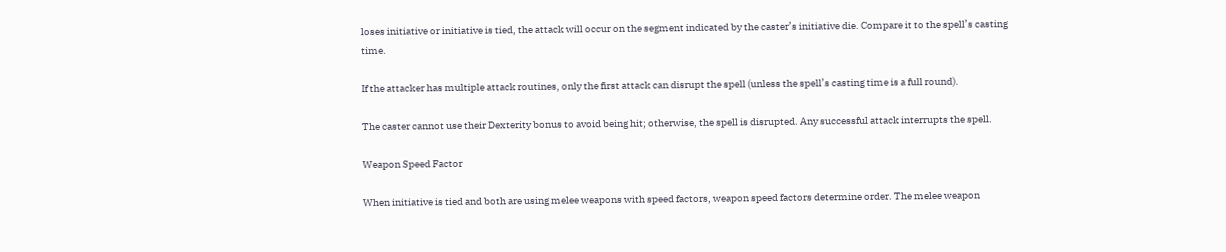loses initiative or initiative is tied, the attack will occur on the segment indicated by the caster’s initiative die. Compare it to the spell’s casting time.

If the attacker has multiple attack routines, only the first attack can disrupt the spell (unless the spell’s casting time is a full round).

The caster cannot use their Dexterity bonus to avoid being hit; otherwise, the spell is disrupted. Any successful attack interrupts the spell.

Weapon Speed Factor

When initiative is tied and both are using melee weapons with speed factors, weapon speed factors determine order. The melee weapon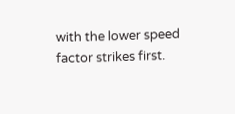with the lower speed factor strikes first.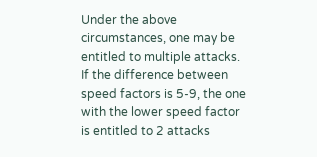Under the above circumstances, one may be entitled to multiple attacks. If the difference between speed factors is 5-9, the one with the lower speed factor is entitled to 2 attacks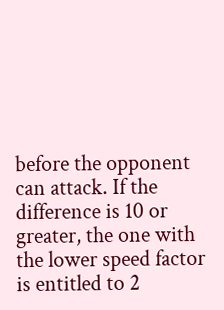before the opponent can attack. If the difference is 10 or greater, the one with the lower speed factor is entitled to 2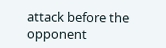attack before the opponent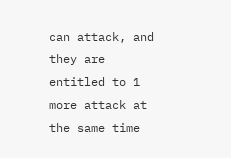can attack, and they are entitled to 1 more attack at the same time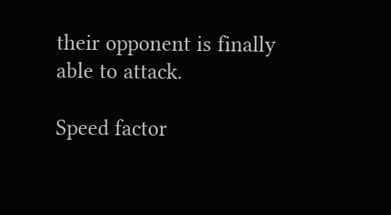their opponent is finally able to attack.

Speed factor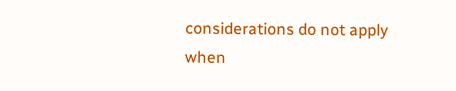considerations do not apply when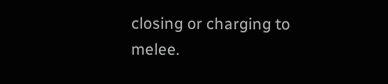closing or charging to melee.